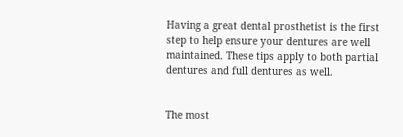Having a great dental prosthetist is the first step to help ensure your dentures are well maintained. These tips apply to both partial dentures and full dentures as well.


The most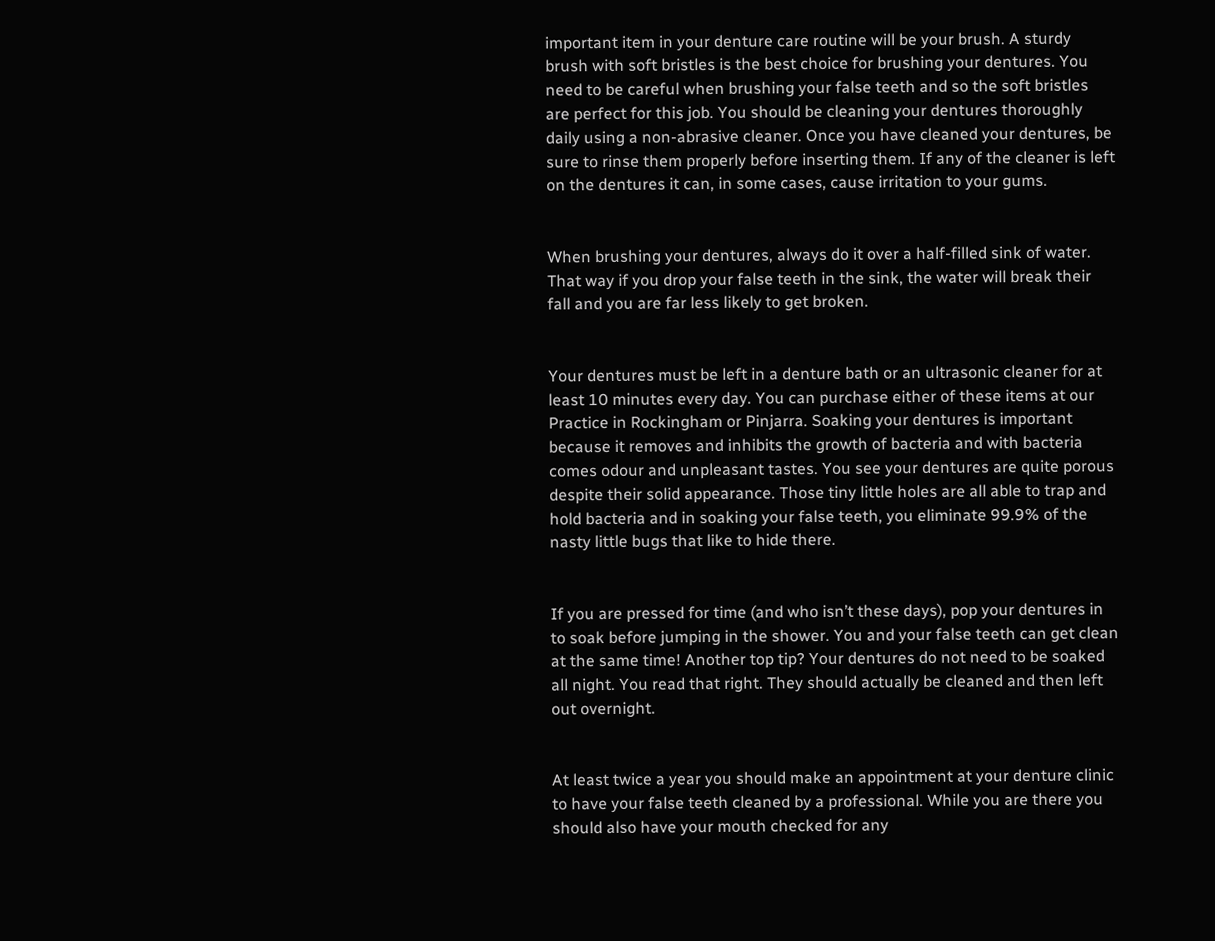important item in your denture care routine will be your brush. A sturdy brush with soft bristles is the best choice for brushing your dentures. You need to be careful when brushing your false teeth and so the soft bristles are perfect for this job. You should be cleaning your dentures thoroughly daily using a non-abrasive cleaner. Once you have cleaned your dentures, be sure to rinse them properly before inserting them. If any of the cleaner is left on the dentures it can, in some cases, cause irritation to your gums.


When brushing your dentures, always do it over a half-filled sink of water. That way if you drop your false teeth in the sink, the water will break their fall and you are far less likely to get broken.


Your dentures must be left in a denture bath or an ultrasonic cleaner for at least 10 minutes every day. You can purchase either of these items at our Practice in Rockingham or Pinjarra. Soaking your dentures is important because it removes and inhibits the growth of bacteria and with bacteria comes odour and unpleasant tastes. You see your dentures are quite porous despite their solid appearance. Those tiny little holes are all able to trap and hold bacteria and in soaking your false teeth, you eliminate 99.9% of the nasty little bugs that like to hide there.


If you are pressed for time (and who isn’t these days), pop your dentures in to soak before jumping in the shower. You and your false teeth can get clean at the same time! Another top tip? Your dentures do not need to be soaked all night. You read that right. They should actually be cleaned and then left out overnight.


At least twice a year you should make an appointment at your denture clinic to have your false teeth cleaned by a professional. While you are there you should also have your mouth checked for any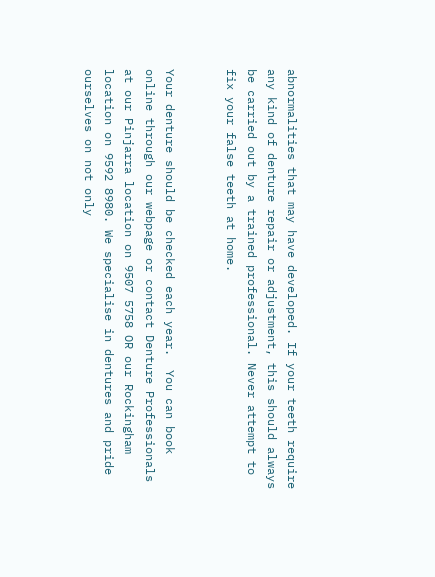abnormalities that may have developed. If your teeth require any kind of denture repair or adjustment, this should always be carried out by a trained professional. Never attempt to fix your false teeth at home.


Your denture should be checked each year.  You can book online through our webpage or contact Denture Professionals at our Pinjarra location on 9507 5758 OR our Rockingham location on 9592 8980. We specialise in dentures and pride ourselves on not only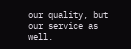our quality, but our service as well.